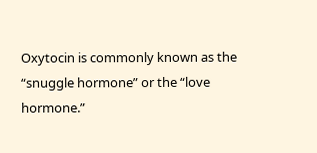Oxytocin is commonly known as the “snuggle hormone” or the “love hormone.”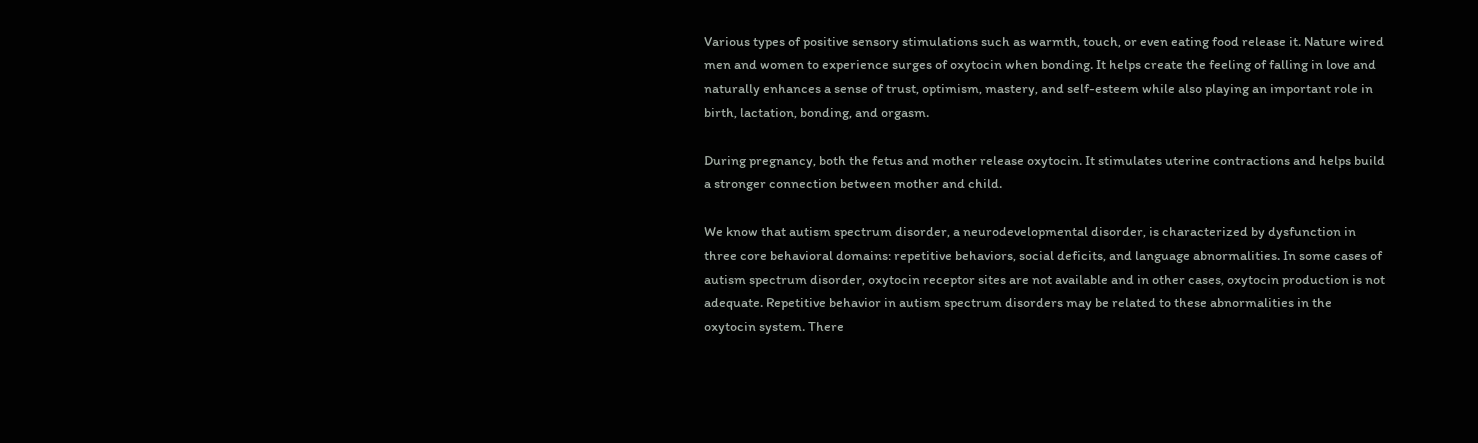Various types of positive sensory stimulations such as warmth, touch, or even eating food release it. Nature wired men and women to experience surges of oxytocin when bonding. It helps create the feeling of falling in love and naturally enhances a sense of trust, optimism, mastery, and self-esteem while also playing an important role in birth, lactation, bonding, and orgasm.

During pregnancy, both the fetus and mother release oxytocin. It stimulates uterine contractions and helps build a stronger connection between mother and child.

We know that autism spectrum disorder, a neurodevelopmental disorder, is characterized by dysfunction in three core behavioral domains: repetitive behaviors, social deficits, and language abnormalities. In some cases of autism spectrum disorder, oxytocin receptor sites are not available and in other cases, oxytocin production is not adequate. Repetitive behavior in autism spectrum disorders may be related to these abnormalities in the oxytocin system. There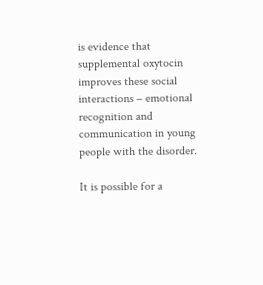is evidence that supplemental oxytocin improves these social interactions – emotional recognition and communication in young people with the disorder.

It is possible for a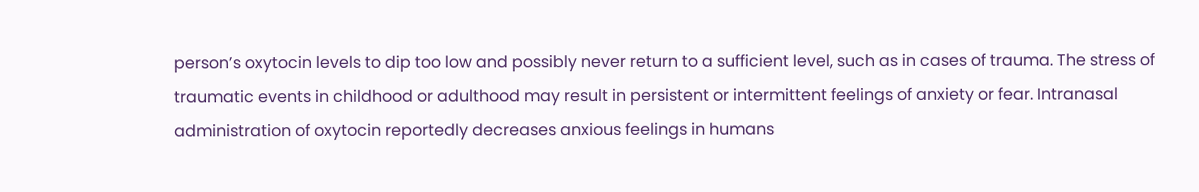person’s oxytocin levels to dip too low and possibly never return to a sufficient level, such as in cases of trauma. The stress of traumatic events in childhood or adulthood may result in persistent or intermittent feelings of anxiety or fear. Intranasal administration of oxytocin reportedly decreases anxious feelings in humans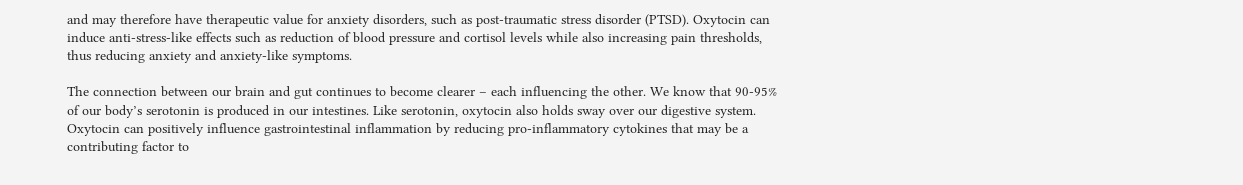and may therefore have therapeutic value for anxiety disorders, such as post-traumatic stress disorder (PTSD). Oxytocin can induce anti-stress-like effects such as reduction of blood pressure and cortisol levels while also increasing pain thresholds, thus reducing anxiety and anxiety-like symptoms.

The connection between our brain and gut continues to become clearer – each influencing the other. We know that 90-95% of our body’s serotonin is produced in our intestines. Like serotonin, oxytocin also holds sway over our digestive system. Oxytocin can positively influence gastrointestinal inflammation by reducing pro-inflammatory cytokines that may be a contributing factor to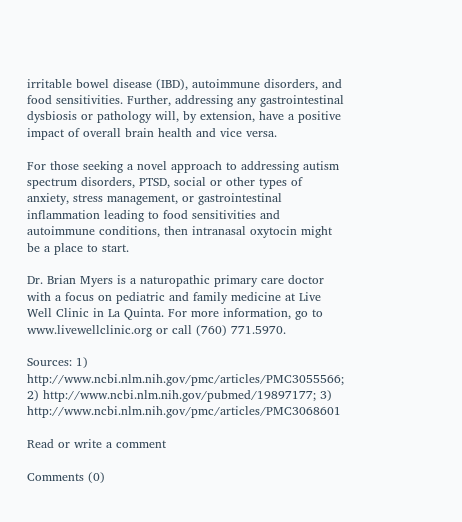irritable bowel disease (IBD), autoimmune disorders, and food sensitivities. Further, addressing any gastrointestinal dysbiosis or pathology will, by extension, have a positive impact of overall brain health and vice versa.

For those seeking a novel approach to addressing autism spectrum disorders, PTSD, social or other types of anxiety, stress management, or gastrointestinal inflammation leading to food sensitivities and autoimmune conditions, then intranasal oxytocin might be a place to start.

Dr. Brian Myers is a naturopathic primary care doctor with a focus on pediatric and family medicine at Live Well Clinic in La Quinta. For more information, go to www.livewellclinic.org or call (760) 771.5970.

Sources: 1) http://www.ncbi.nlm.nih.gov/pmc/articles/PMC3055566; 2) http://www.ncbi.nlm.nih.gov/pubmed/19897177; 3) http://www.ncbi.nlm.nih.gov/pmc/articles/PMC3068601

Read or write a comment

Comments (0)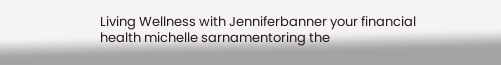Living Wellness with Jenniferbanner your financial health michelle sarnamentoring the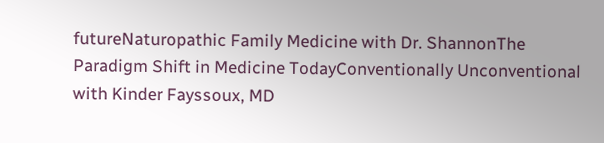futureNaturopathic Family Medicine with Dr. ShannonThe Paradigm Shift in Medicine TodayConventionally Unconventional with Kinder Fayssoux, MD